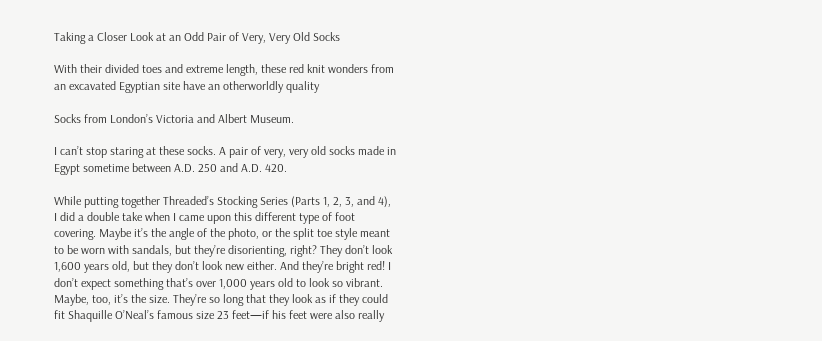Taking a Closer Look at an Odd Pair of Very, Very Old Socks

With their divided toes and extreme length, these red knit wonders from an excavated Egyptian site have an otherworldly quality

Socks from London’s Victoria and Albert Museum.

I can’t stop staring at these socks. A pair of very, very old socks made in Egypt sometime between A.D. 250 and A.D. 420.

While putting together Threaded’s Stocking Series (Parts 1, 2, 3, and 4), I did a double take when I came upon this different type of foot covering. Maybe it’s the angle of the photo, or the split toe style meant to be worn with sandals, but they’re disorienting, right? They don’t look 1,600 years old, but they don’t look new either. And they’re bright red! I don’t expect something that’s over 1,000 years old to look so vibrant. Maybe, too, it’s the size. They’re so long that they look as if they could fit Shaquille O’Neal’s famous size 23 feet—if his feet were also really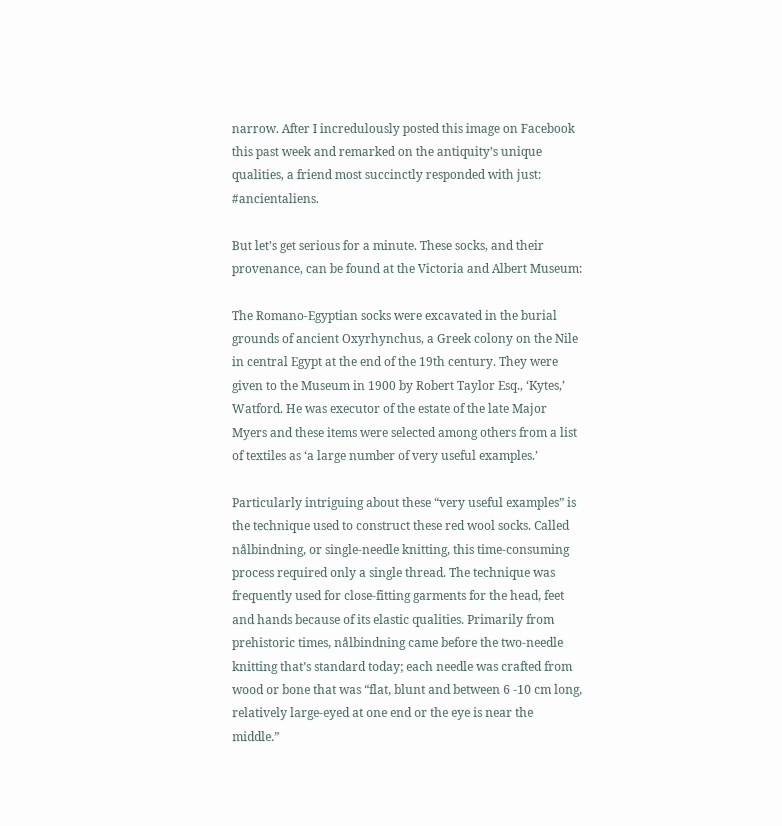narrow. After I incredulously posted this image on Facebook this past week and remarked on the antiquity’s unique qualities, a friend most succinctly responded with just: #ancientaliens.

But let’s get serious for a minute. These socks, and their provenance, can be found at the Victoria and Albert Museum:

The Romano-Egyptian socks were excavated in the burial grounds of ancient Oxyrhynchus, a Greek colony on the Nile in central Egypt at the end of the 19th century. They were given to the Museum in 1900 by Robert Taylor Esq., ‘Kytes,’ Watford. He was executor of the estate of the late Major Myers and these items were selected among others from a list of textiles as ‘a large number of very useful examples.’

Particularly intriguing about these “very useful examples” is the technique used to construct these red wool socks. Called nålbindning, or single-needle knitting, this time-consuming process required only a single thread. The technique was frequently used for close-fitting garments for the head, feet and hands because of its elastic qualities. Primarily from prehistoric times, nålbindning came before the two-needle knitting that’s standard today; each needle was crafted from wood or bone that was “flat, blunt and between 6 -10 cm long, relatively large-eyed at one end or the eye is near the middle.”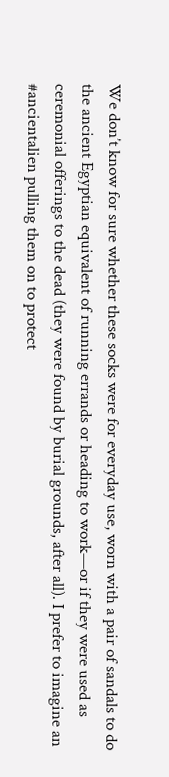We don’t know for sure whether these socks were for everyday use, worn with a pair of sandals to do the ancient Egyptian equivalent of running errands or heading to work—or if they were used as ceremonial offerings to the dead (they were found by burial grounds, after all). I prefer to imagine an #ancientalien pulling them on to protect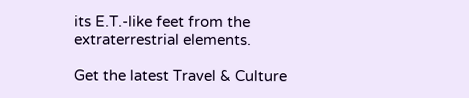its E.T.-like feet from the extraterrestrial elements.

Get the latest Travel & Culture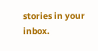stories in your inbox.